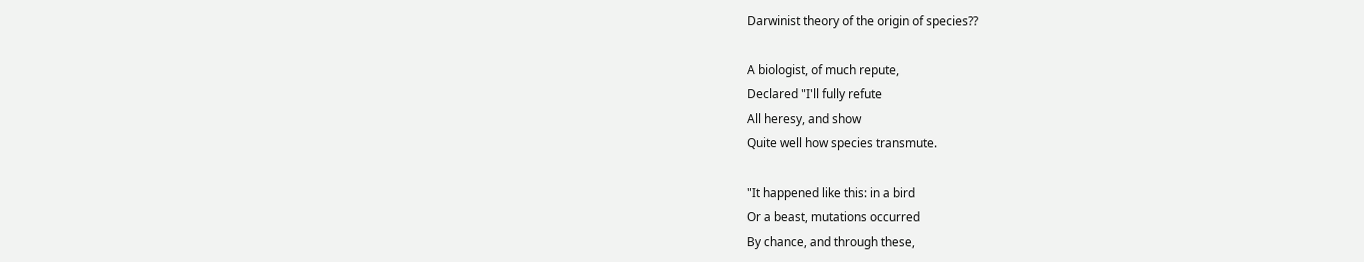Darwinist theory of the origin of species??

A biologist, of much repute,
Declared "I'll fully refute
All heresy, and show
Quite well how species transmute.

"It happened like this: in a bird
Or a beast, mutations occurred
By chance, and through these,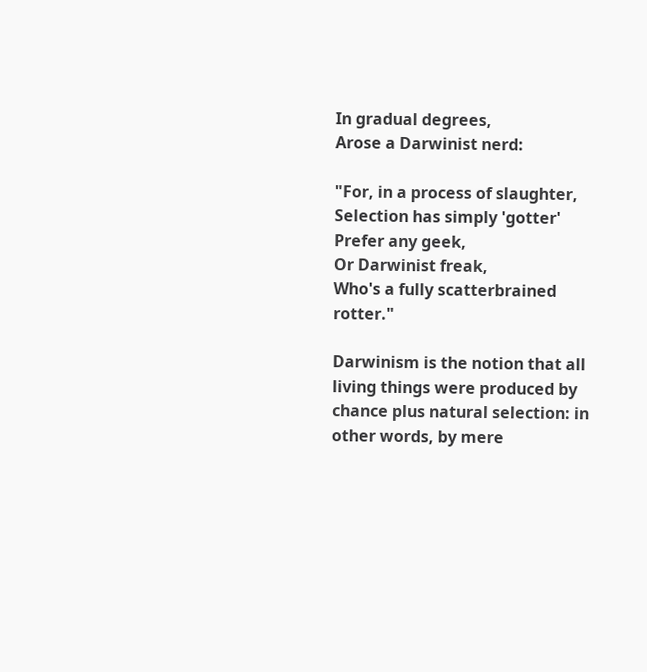In gradual degrees,
Arose a Darwinist nerd:

"For, in a process of slaughter,
Selection has simply 'gotter'
Prefer any geek,
Or Darwinist freak,
Who's a fully scatterbrained rotter."

Darwinism is the notion that all living things were produced by chance plus natural selection: in other words, by mere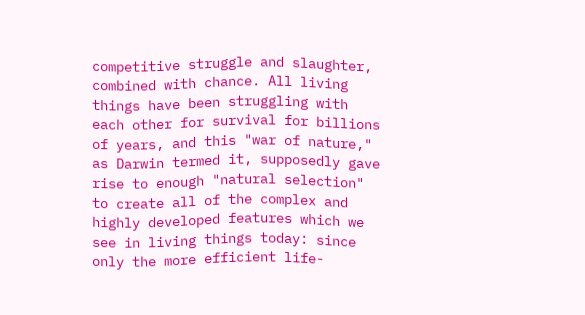competitive struggle and slaughter, combined with chance. All living things have been struggling with each other for survival for billions of years, and this "war of nature," as Darwin termed it, supposedly gave rise to enough "natural selection" to create all of the complex and highly developed features which we see in living things today: since only the more efficient life-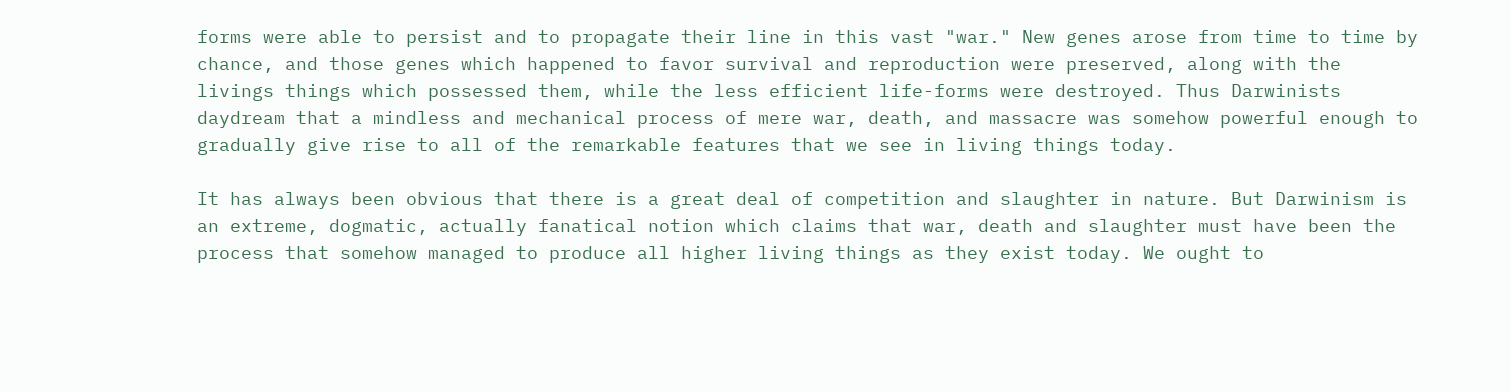forms were able to persist and to propagate their line in this vast "war." New genes arose from time to time by chance, and those genes which happened to favor survival and reproduction were preserved, along with the livings things which possessed them, while the less efficient life-forms were destroyed. Thus Darwinists daydream that a mindless and mechanical process of mere war, death, and massacre was somehow powerful enough to gradually give rise to all of the remarkable features that we see in living things today.

It has always been obvious that there is a great deal of competition and slaughter in nature. But Darwinism is an extreme, dogmatic, actually fanatical notion which claims that war, death and slaughter must have been the process that somehow managed to produce all higher living things as they exist today. We ought to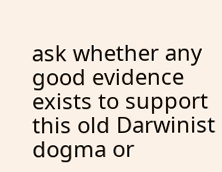ask whether any good evidence exists to support this old Darwinist dogma or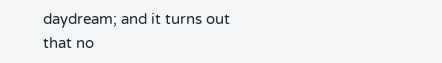daydream; and it turns out that no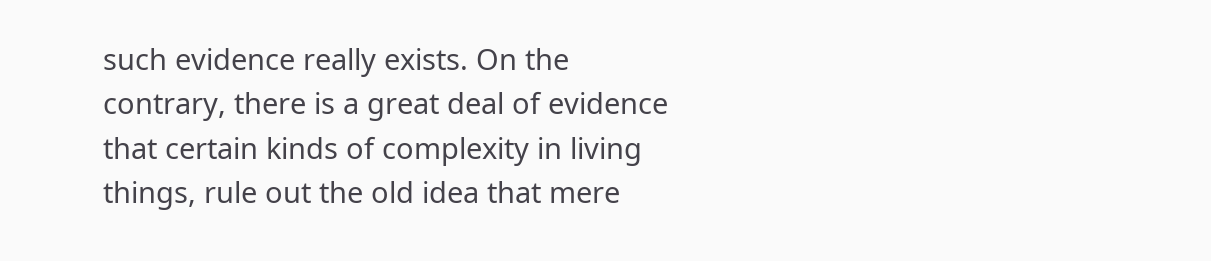such evidence really exists. On the contrary, there is a great deal of evidence that certain kinds of complexity in living things, rule out the old idea that mere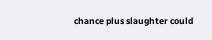chance plus slaughter could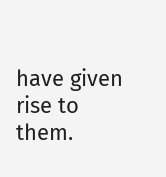have given rise to them.